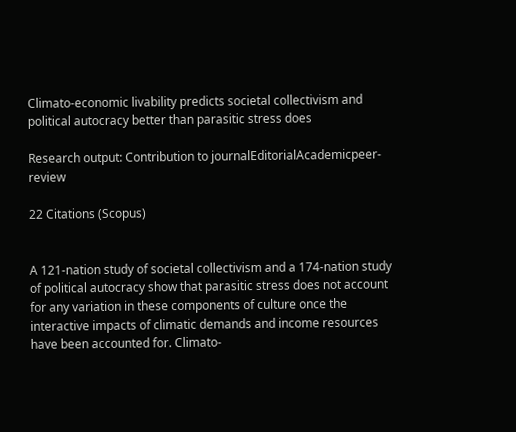Climato-economic livability predicts societal collectivism and political autocracy better than parasitic stress does

Research output: Contribution to journalEditorialAcademicpeer-review

22 Citations (Scopus)


A 121-nation study of societal collectivism and a 174-nation study of political autocracy show that parasitic stress does not account for any variation in these components of culture once the interactive impacts of climatic demands and income resources have been accounted for. Climato-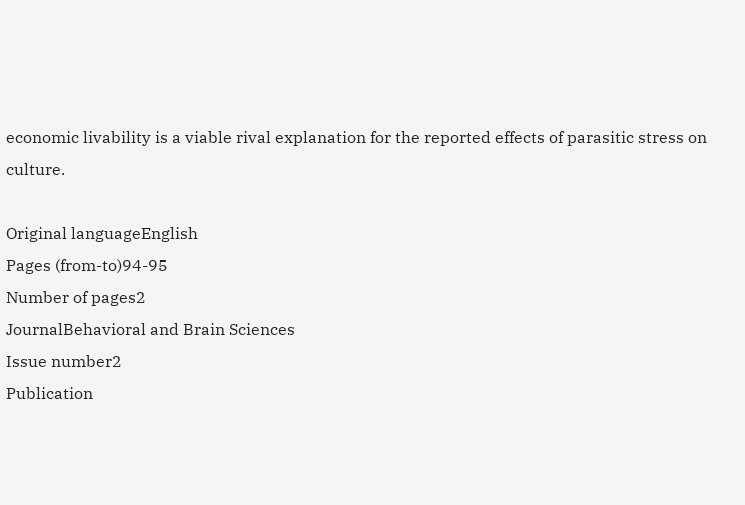economic livability is a viable rival explanation for the reported effects of parasitic stress on culture.

Original languageEnglish
Pages (from-to)94-95
Number of pages2
JournalBehavioral and Brain Sciences
Issue number2
Publication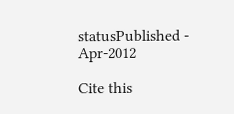statusPublished - Apr-2012

Cite this